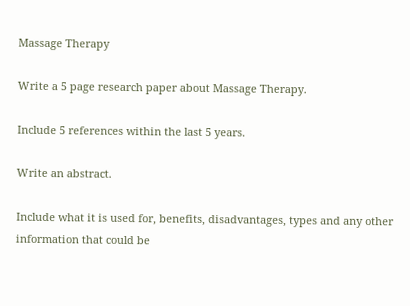Massage Therapy

Write a 5 page research paper about Massage Therapy.

Include 5 references within the last 5 years.

Write an abstract.

Include what it is used for, benefits, disadvantages, types and any other information that could be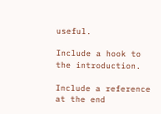useful.

Include a hook to the introduction.

Include a reference at the end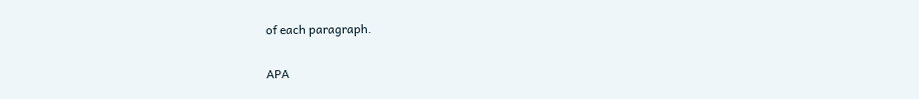of each paragraph.

APA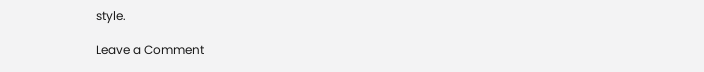style.

Leave a Comment